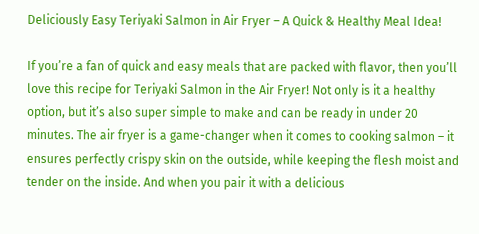Deliciously Easy Teriyaki Salmon in Air Fryer – A Quick & Healthy Meal Idea!

If you’re a fan of quick and easy meals that are packed with flavor, then you’ll love this recipe for Teriyaki Salmon in the Air Fryer! Not only is it a healthy option, but it’s also super simple to make and can be ready in under 20 minutes. The air fryer is a game-changer when it comes to cooking salmon – it ensures perfectly crispy skin on the outside, while keeping the flesh moist and tender on the inside. And when you pair it with a delicious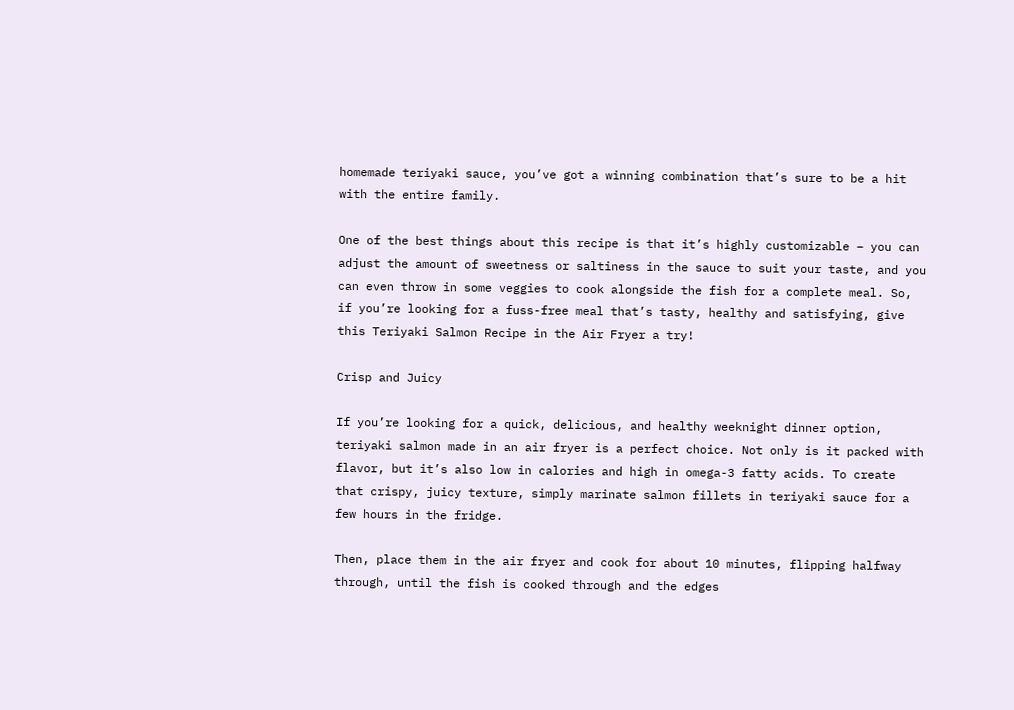homemade teriyaki sauce, you’ve got a winning combination that’s sure to be a hit with the entire family.

One of the best things about this recipe is that it’s highly customizable – you can adjust the amount of sweetness or saltiness in the sauce to suit your taste, and you can even throw in some veggies to cook alongside the fish for a complete meal. So, if you’re looking for a fuss-free meal that’s tasty, healthy and satisfying, give this Teriyaki Salmon Recipe in the Air Fryer a try!

Crisp and Juicy

If you’re looking for a quick, delicious, and healthy weeknight dinner option, teriyaki salmon made in an air fryer is a perfect choice. Not only is it packed with flavor, but it’s also low in calories and high in omega-3 fatty acids. To create that crispy, juicy texture, simply marinate salmon fillets in teriyaki sauce for a few hours in the fridge.

Then, place them in the air fryer and cook for about 10 minutes, flipping halfway through, until the fish is cooked through and the edges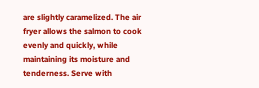are slightly caramelized. The air fryer allows the salmon to cook evenly and quickly, while maintaining its moisture and tenderness. Serve with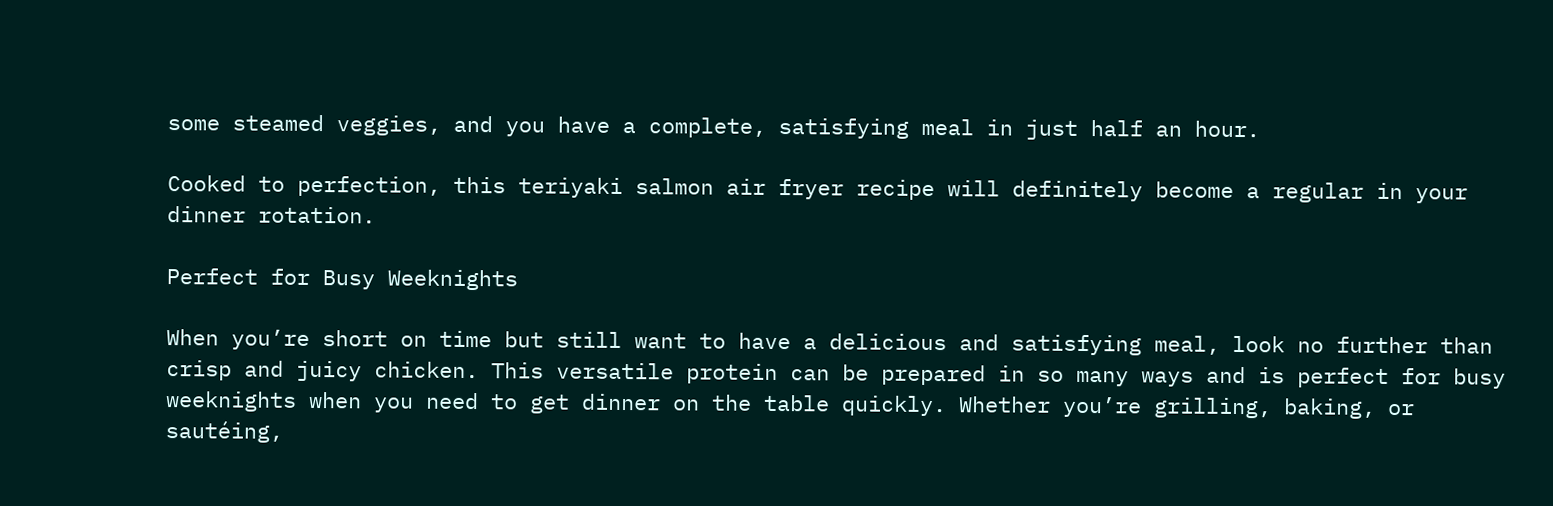some steamed veggies, and you have a complete, satisfying meal in just half an hour.

Cooked to perfection, this teriyaki salmon air fryer recipe will definitely become a regular in your dinner rotation.

Perfect for Busy Weeknights

When you’re short on time but still want to have a delicious and satisfying meal, look no further than crisp and juicy chicken. This versatile protein can be prepared in so many ways and is perfect for busy weeknights when you need to get dinner on the table quickly. Whether you’re grilling, baking, or sautéing,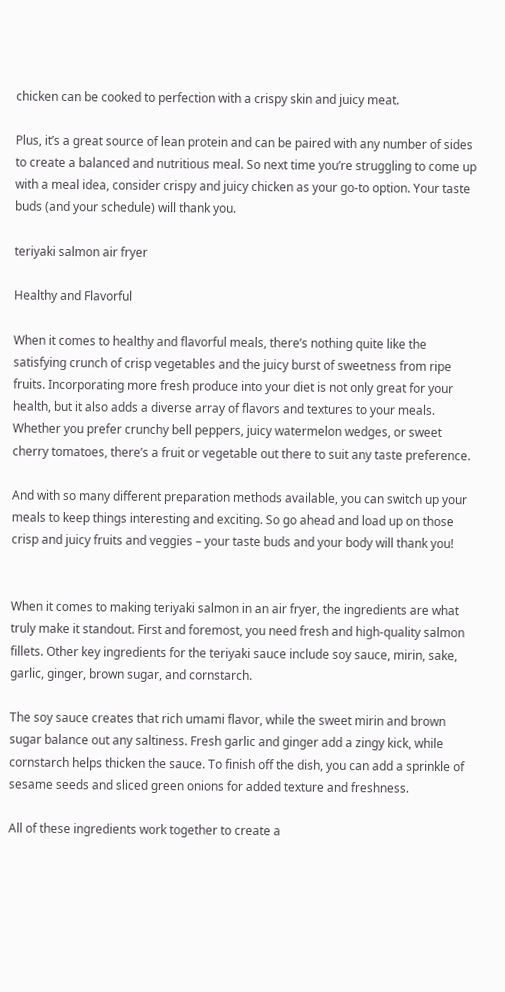chicken can be cooked to perfection with a crispy skin and juicy meat.

Plus, it’s a great source of lean protein and can be paired with any number of sides to create a balanced and nutritious meal. So next time you’re struggling to come up with a meal idea, consider crispy and juicy chicken as your go-to option. Your taste buds (and your schedule) will thank you.

teriyaki salmon air fryer

Healthy and Flavorful

When it comes to healthy and flavorful meals, there’s nothing quite like the satisfying crunch of crisp vegetables and the juicy burst of sweetness from ripe fruits. Incorporating more fresh produce into your diet is not only great for your health, but it also adds a diverse array of flavors and textures to your meals. Whether you prefer crunchy bell peppers, juicy watermelon wedges, or sweet cherry tomatoes, there’s a fruit or vegetable out there to suit any taste preference.

And with so many different preparation methods available, you can switch up your meals to keep things interesting and exciting. So go ahead and load up on those crisp and juicy fruits and veggies – your taste buds and your body will thank you!


When it comes to making teriyaki salmon in an air fryer, the ingredients are what truly make it standout. First and foremost, you need fresh and high-quality salmon fillets. Other key ingredients for the teriyaki sauce include soy sauce, mirin, sake, garlic, ginger, brown sugar, and cornstarch.

The soy sauce creates that rich umami flavor, while the sweet mirin and brown sugar balance out any saltiness. Fresh garlic and ginger add a zingy kick, while cornstarch helps thicken the sauce. To finish off the dish, you can add a sprinkle of sesame seeds and sliced green onions for added texture and freshness.

All of these ingredients work together to create a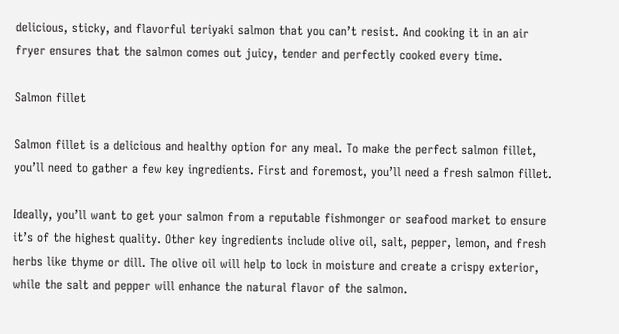delicious, sticky, and flavorful teriyaki salmon that you can’t resist. And cooking it in an air fryer ensures that the salmon comes out juicy, tender and perfectly cooked every time.

Salmon fillet

Salmon fillet is a delicious and healthy option for any meal. To make the perfect salmon fillet, you’ll need to gather a few key ingredients. First and foremost, you’ll need a fresh salmon fillet.

Ideally, you’ll want to get your salmon from a reputable fishmonger or seafood market to ensure it’s of the highest quality. Other key ingredients include olive oil, salt, pepper, lemon, and fresh herbs like thyme or dill. The olive oil will help to lock in moisture and create a crispy exterior, while the salt and pepper will enhance the natural flavor of the salmon.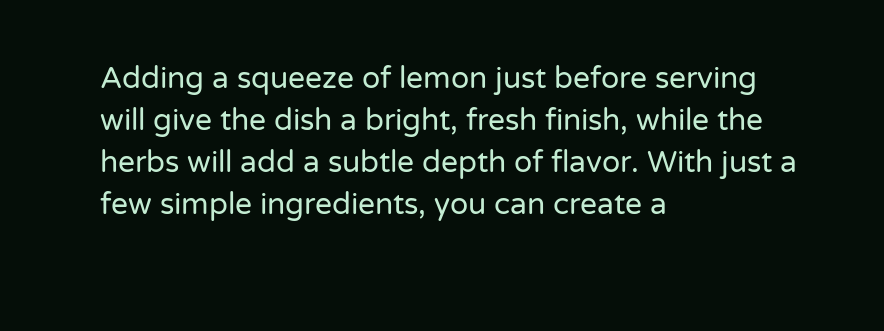Adding a squeeze of lemon just before serving will give the dish a bright, fresh finish, while the herbs will add a subtle depth of flavor. With just a few simple ingredients, you can create a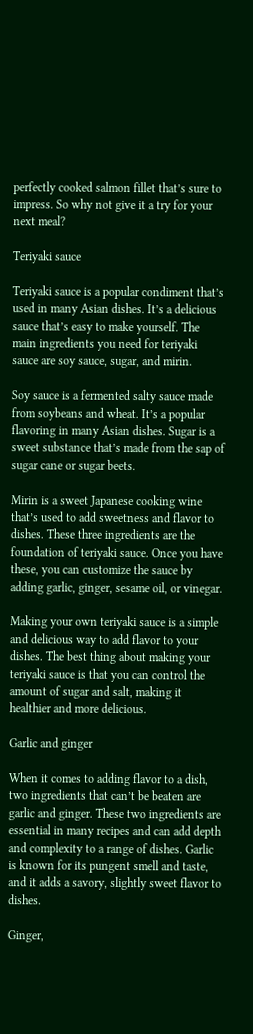perfectly cooked salmon fillet that’s sure to impress. So why not give it a try for your next meal?

Teriyaki sauce

Teriyaki sauce is a popular condiment that’s used in many Asian dishes. It’s a delicious sauce that’s easy to make yourself. The main ingredients you need for teriyaki sauce are soy sauce, sugar, and mirin.

Soy sauce is a fermented salty sauce made from soybeans and wheat. It’s a popular flavoring in many Asian dishes. Sugar is a sweet substance that’s made from the sap of sugar cane or sugar beets.

Mirin is a sweet Japanese cooking wine that’s used to add sweetness and flavor to dishes. These three ingredients are the foundation of teriyaki sauce. Once you have these, you can customize the sauce by adding garlic, ginger, sesame oil, or vinegar.

Making your own teriyaki sauce is a simple and delicious way to add flavor to your dishes. The best thing about making your teriyaki sauce is that you can control the amount of sugar and salt, making it healthier and more delicious.

Garlic and ginger

When it comes to adding flavor to a dish, two ingredients that can’t be beaten are garlic and ginger. These two ingredients are essential in many recipes and can add depth and complexity to a range of dishes. Garlic is known for its pungent smell and taste, and it adds a savory, slightly sweet flavor to dishes.

Ginger,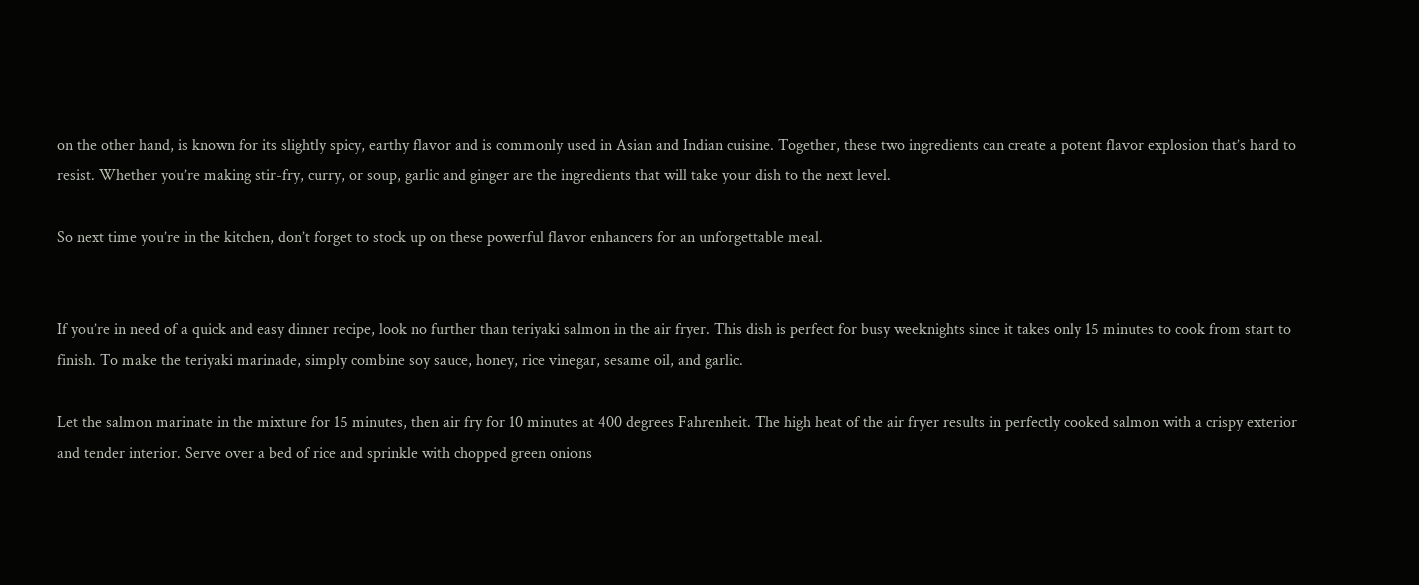on the other hand, is known for its slightly spicy, earthy flavor and is commonly used in Asian and Indian cuisine. Together, these two ingredients can create a potent flavor explosion that’s hard to resist. Whether you’re making stir-fry, curry, or soup, garlic and ginger are the ingredients that will take your dish to the next level.

So next time you’re in the kitchen, don’t forget to stock up on these powerful flavor enhancers for an unforgettable meal.


If you’re in need of a quick and easy dinner recipe, look no further than teriyaki salmon in the air fryer. This dish is perfect for busy weeknights since it takes only 15 minutes to cook from start to finish. To make the teriyaki marinade, simply combine soy sauce, honey, rice vinegar, sesame oil, and garlic.

Let the salmon marinate in the mixture for 15 minutes, then air fry for 10 minutes at 400 degrees Fahrenheit. The high heat of the air fryer results in perfectly cooked salmon with a crispy exterior and tender interior. Serve over a bed of rice and sprinkle with chopped green onions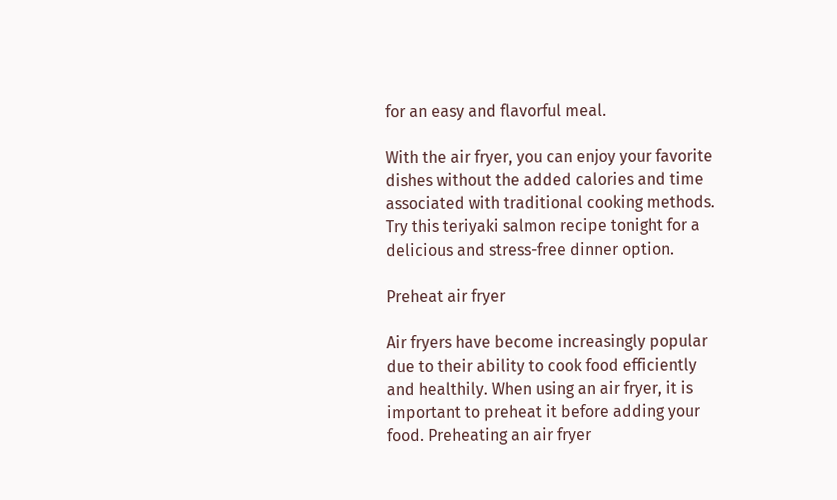for an easy and flavorful meal.

With the air fryer, you can enjoy your favorite dishes without the added calories and time associated with traditional cooking methods. Try this teriyaki salmon recipe tonight for a delicious and stress-free dinner option.

Preheat air fryer

Air fryers have become increasingly popular due to their ability to cook food efficiently and healthily. When using an air fryer, it is important to preheat it before adding your food. Preheating an air fryer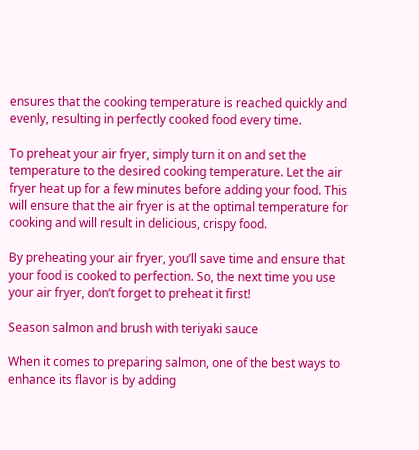ensures that the cooking temperature is reached quickly and evenly, resulting in perfectly cooked food every time.

To preheat your air fryer, simply turn it on and set the temperature to the desired cooking temperature. Let the air fryer heat up for a few minutes before adding your food. This will ensure that the air fryer is at the optimal temperature for cooking and will result in delicious, crispy food.

By preheating your air fryer, you’ll save time and ensure that your food is cooked to perfection. So, the next time you use your air fryer, don’t forget to preheat it first!

Season salmon and brush with teriyaki sauce

When it comes to preparing salmon, one of the best ways to enhance its flavor is by adding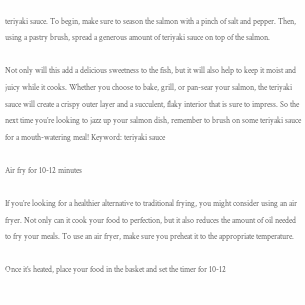teriyaki sauce. To begin, make sure to season the salmon with a pinch of salt and pepper. Then, using a pastry brush, spread a generous amount of teriyaki sauce on top of the salmon.

Not only will this add a delicious sweetness to the fish, but it will also help to keep it moist and juicy while it cooks. Whether you choose to bake, grill, or pan-sear your salmon, the teriyaki sauce will create a crispy outer layer and a succulent, flaky interior that is sure to impress. So the next time you’re looking to jazz up your salmon dish, remember to brush on some teriyaki sauce for a mouth-watering meal! Keyword: teriyaki sauce

Air fry for 10-12 minutes

If you’re looking for a healthier alternative to traditional frying, you might consider using an air fryer. Not only can it cook your food to perfection, but it also reduces the amount of oil needed to fry your meals. To use an air fryer, make sure you preheat it to the appropriate temperature.

Once it’s heated, place your food in the basket and set the timer for 10-12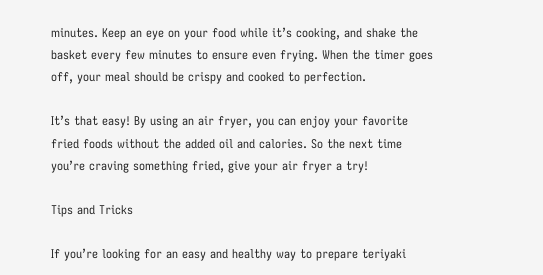minutes. Keep an eye on your food while it’s cooking, and shake the basket every few minutes to ensure even frying. When the timer goes off, your meal should be crispy and cooked to perfection.

It’s that easy! By using an air fryer, you can enjoy your favorite fried foods without the added oil and calories. So the next time you’re craving something fried, give your air fryer a try!

Tips and Tricks

If you’re looking for an easy and healthy way to prepare teriyaki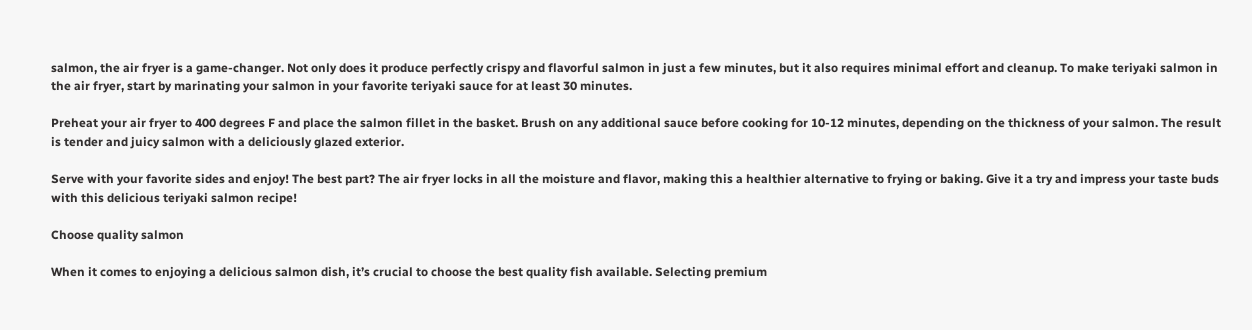salmon, the air fryer is a game-changer. Not only does it produce perfectly crispy and flavorful salmon in just a few minutes, but it also requires minimal effort and cleanup. To make teriyaki salmon in the air fryer, start by marinating your salmon in your favorite teriyaki sauce for at least 30 minutes.

Preheat your air fryer to 400 degrees F and place the salmon fillet in the basket. Brush on any additional sauce before cooking for 10-12 minutes, depending on the thickness of your salmon. The result is tender and juicy salmon with a deliciously glazed exterior.

Serve with your favorite sides and enjoy! The best part? The air fryer locks in all the moisture and flavor, making this a healthier alternative to frying or baking. Give it a try and impress your taste buds with this delicious teriyaki salmon recipe!

Choose quality salmon

When it comes to enjoying a delicious salmon dish, it’s crucial to choose the best quality fish available. Selecting premium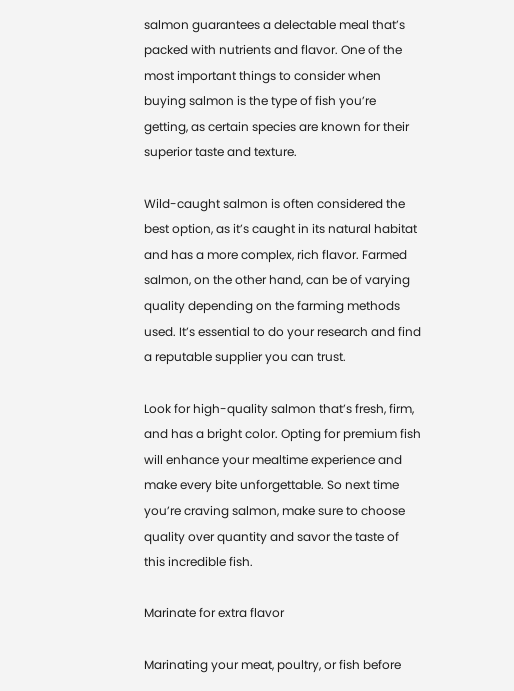salmon guarantees a delectable meal that’s packed with nutrients and flavor. One of the most important things to consider when buying salmon is the type of fish you’re getting, as certain species are known for their superior taste and texture.

Wild-caught salmon is often considered the best option, as it’s caught in its natural habitat and has a more complex, rich flavor. Farmed salmon, on the other hand, can be of varying quality depending on the farming methods used. It’s essential to do your research and find a reputable supplier you can trust.

Look for high-quality salmon that’s fresh, firm, and has a bright color. Opting for premium fish will enhance your mealtime experience and make every bite unforgettable. So next time you’re craving salmon, make sure to choose quality over quantity and savor the taste of this incredible fish.

Marinate for extra flavor

Marinating your meat, poultry, or fish before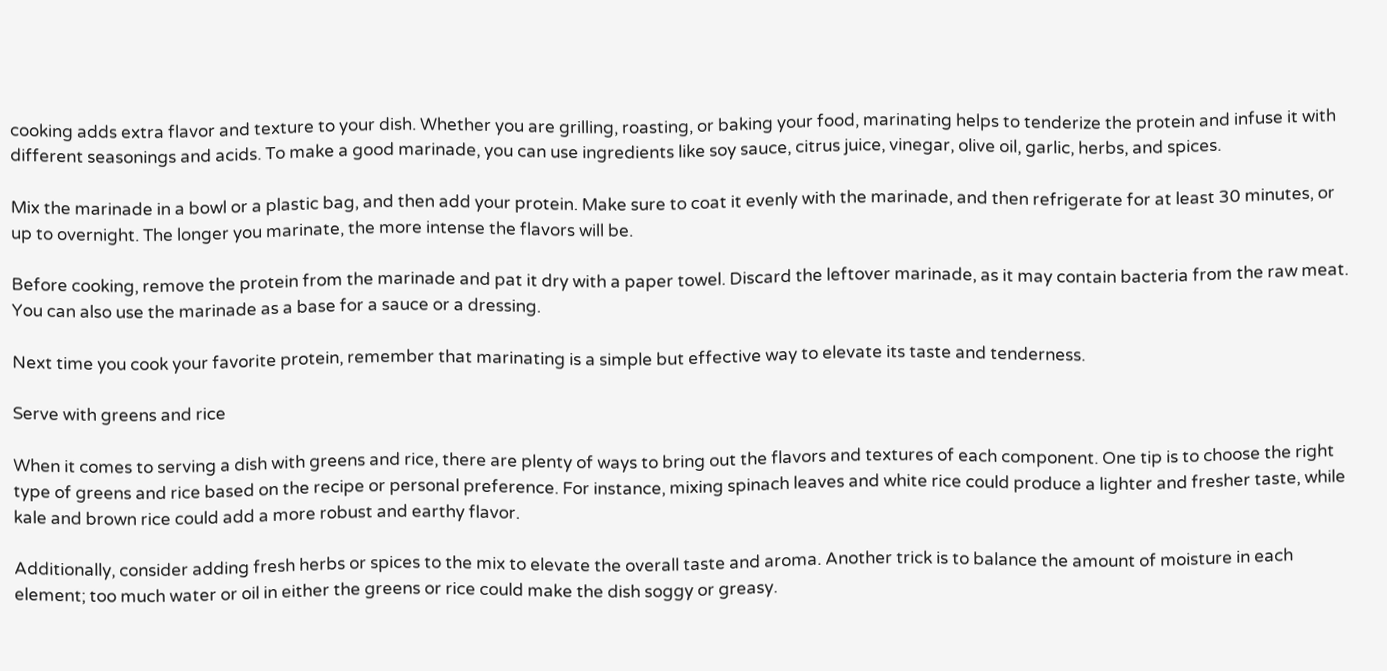cooking adds extra flavor and texture to your dish. Whether you are grilling, roasting, or baking your food, marinating helps to tenderize the protein and infuse it with different seasonings and acids. To make a good marinade, you can use ingredients like soy sauce, citrus juice, vinegar, olive oil, garlic, herbs, and spices.

Mix the marinade in a bowl or a plastic bag, and then add your protein. Make sure to coat it evenly with the marinade, and then refrigerate for at least 30 minutes, or up to overnight. The longer you marinate, the more intense the flavors will be.

Before cooking, remove the protein from the marinade and pat it dry with a paper towel. Discard the leftover marinade, as it may contain bacteria from the raw meat. You can also use the marinade as a base for a sauce or a dressing.

Next time you cook your favorite protein, remember that marinating is a simple but effective way to elevate its taste and tenderness.

Serve with greens and rice

When it comes to serving a dish with greens and rice, there are plenty of ways to bring out the flavors and textures of each component. One tip is to choose the right type of greens and rice based on the recipe or personal preference. For instance, mixing spinach leaves and white rice could produce a lighter and fresher taste, while kale and brown rice could add a more robust and earthy flavor.

Additionally, consider adding fresh herbs or spices to the mix to elevate the overall taste and aroma. Another trick is to balance the amount of moisture in each element; too much water or oil in either the greens or rice could make the dish soggy or greasy.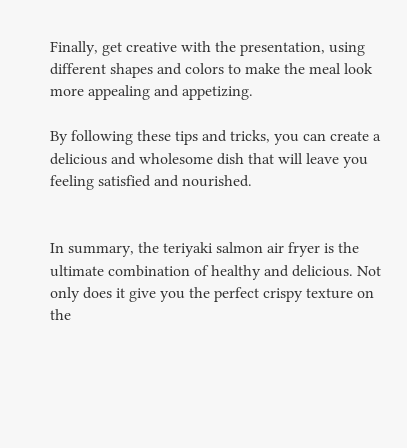Finally, get creative with the presentation, using different shapes and colors to make the meal look more appealing and appetizing.

By following these tips and tricks, you can create a delicious and wholesome dish that will leave you feeling satisfied and nourished.


In summary, the teriyaki salmon air fryer is the ultimate combination of healthy and delicious. Not only does it give you the perfect crispy texture on the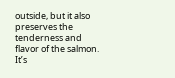outside, but it also preserves the tenderness and flavor of the salmon. It’s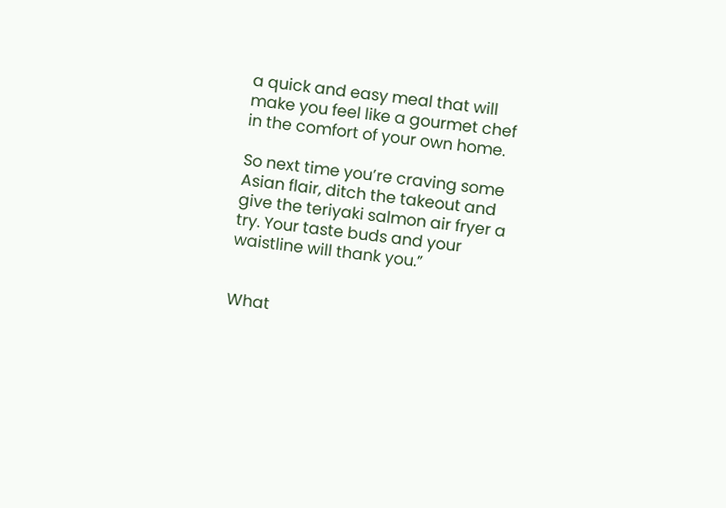a quick and easy meal that will make you feel like a gourmet chef in the comfort of your own home.

So next time you’re craving some Asian flair, ditch the takeout and give the teriyaki salmon air fryer a try. Your taste buds and your waistline will thank you.”


What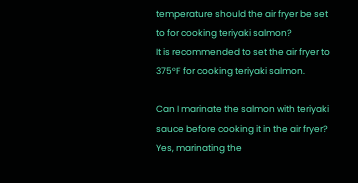temperature should the air fryer be set to for cooking teriyaki salmon?
It is recommended to set the air fryer to 375°F for cooking teriyaki salmon.

Can I marinate the salmon with teriyaki sauce before cooking it in the air fryer?
Yes, marinating the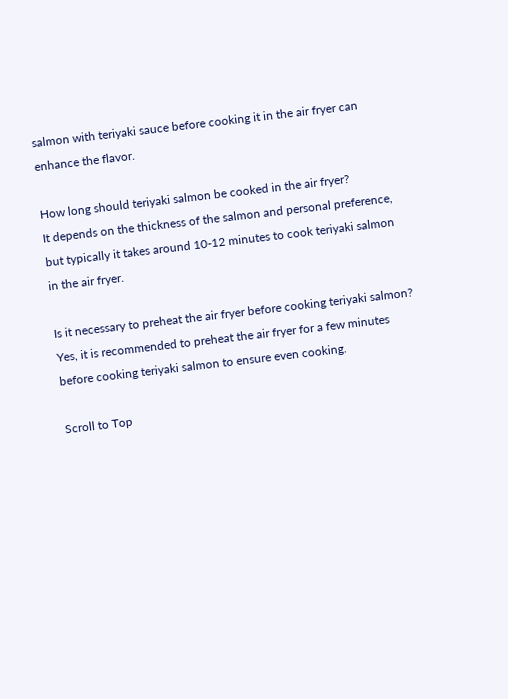salmon with teriyaki sauce before cooking it in the air fryer can enhance the flavor.

How long should teriyaki salmon be cooked in the air fryer?
It depends on the thickness of the salmon and personal preference, but typically it takes around 10-12 minutes to cook teriyaki salmon in the air fryer.

Is it necessary to preheat the air fryer before cooking teriyaki salmon?
Yes, it is recommended to preheat the air fryer for a few minutes before cooking teriyaki salmon to ensure even cooking.

Scroll to Top